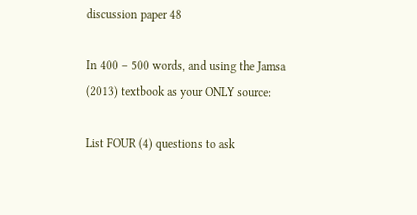discussion paper 48

In 400 – 500 words, and using the Jamsa (2013) textbook as your ONLY source:

List FOUR (4) questions to ask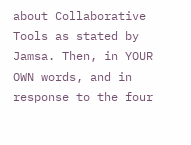about Collaborative Tools as stated by Jamsa. Then, in YOUR OWN words, and in response to the four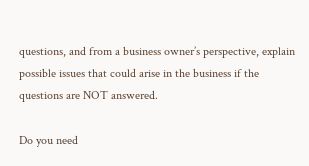questions, and from a business owner’s perspective, explain possible issues that could arise in the business if the questions are NOT answered.

Do you need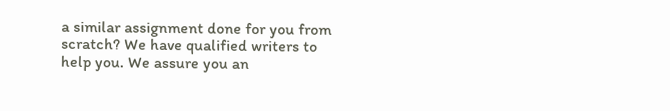a similar assignment done for you from scratch? We have qualified writers to help you. We assure you an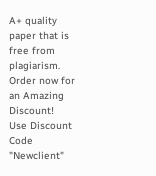A+ quality paper that is free from plagiarism. Order now for an Amazing Discount!
Use Discount Code "Newclient"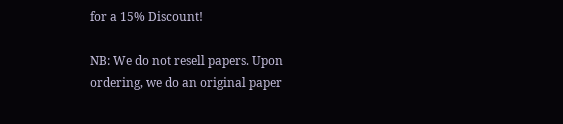for a 15% Discount!

NB: We do not resell papers. Upon ordering, we do an original paper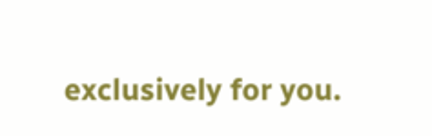exclusively for you.